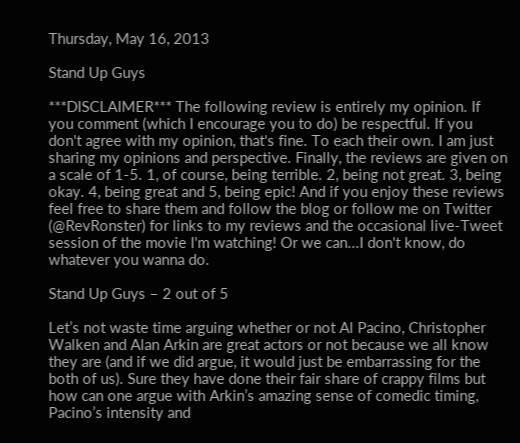Thursday, May 16, 2013

Stand Up Guys

***DISCLAIMER*** The following review is entirely my opinion. If you comment (which I encourage you to do) be respectful. If you don't agree with my opinion, that's fine. To each their own. I am just sharing my opinions and perspective. Finally, the reviews are given on a scale of 1-5. 1, of course, being terrible. 2, being not great. 3, being okay. 4, being great and 5, being epic! And if you enjoy these reviews feel free to share them and follow the blog or follow me on Twitter (@RevRonster) for links to my reviews and the occasional live-Tweet session of the movie I'm watching! Or we can...I don't know, do whatever you wanna do.

Stand Up Guys – 2 out of 5

Let’s not waste time arguing whether or not Al Pacino, Christopher Walken and Alan Arkin are great actors or not because we all know they are (and if we did argue, it would just be embarrassing for the both of us). Sure they have done their fair share of crappy films but how can one argue with Arkin’s amazing sense of comedic timing, Pacino’s intensity and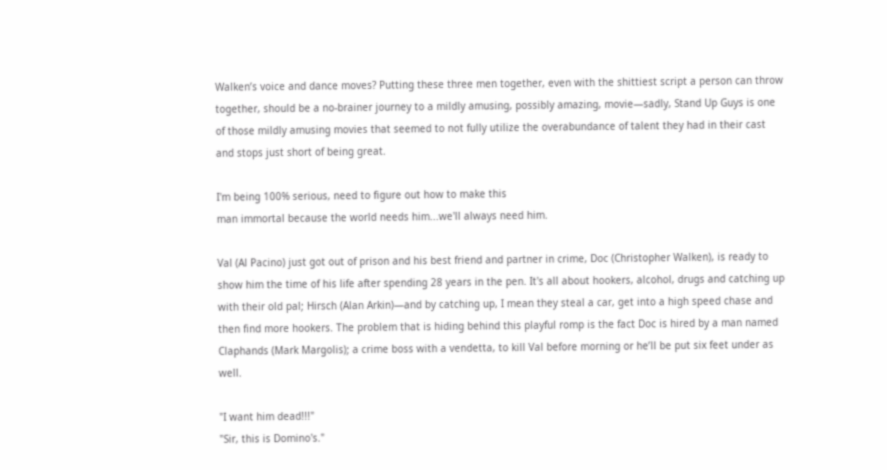Walken’s voice and dance moves? Putting these three men together, even with the shittiest script a person can throw together, should be a no-brainer journey to a mildly amusing, possibly amazing, movie—sadly, Stand Up Guys is one of those mildly amusing movies that seemed to not fully utilize the overabundance of talent they had in their cast and stops just short of being great.

I'm being 100% serious, need to figure out how to make this
man immortal because the world needs him...we'll always need him.

Val (Al Pacino) just got out of prison and his best friend and partner in crime, Doc (Christopher Walken), is ready to show him the time of his life after spending 28 years in the pen. It's all about hookers, alcohol, drugs and catching up with their old pal; Hirsch (Alan Arkin)—and by catching up, I mean they steal a car, get into a high speed chase and then find more hookers. The problem that is hiding behind this playful romp is the fact Doc is hired by a man named Claphands (Mark Margolis); a crime boss with a vendetta, to kill Val before morning or he’ll be put six feet under as well.

"I want him dead!!!"
"Sir, this is Domino's."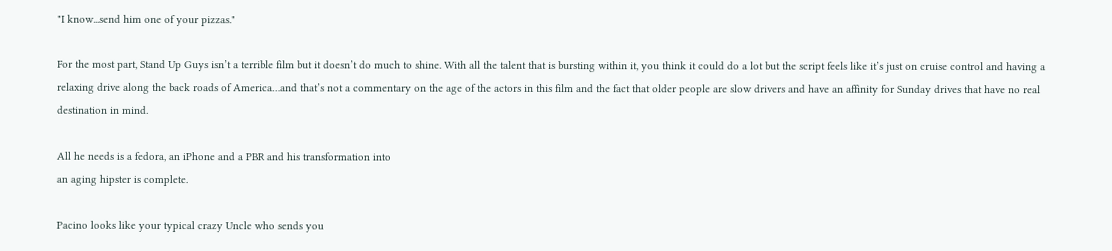"I know...send him one of your pizzas."

For the most part, Stand Up Guys isn’t a terrible film but it doesn’t do much to shine. With all the talent that is bursting within it, you think it could do a lot but the script feels like it’s just on cruise control and having a relaxing drive along the back roads of America…and that’s not a commentary on the age of the actors in this film and the fact that older people are slow drivers and have an affinity for Sunday drives that have no real destination in mind.

All he needs is a fedora, an iPhone and a PBR and his transformation into
an aging hipster is complete.

Pacino looks like your typical crazy Uncle who sends you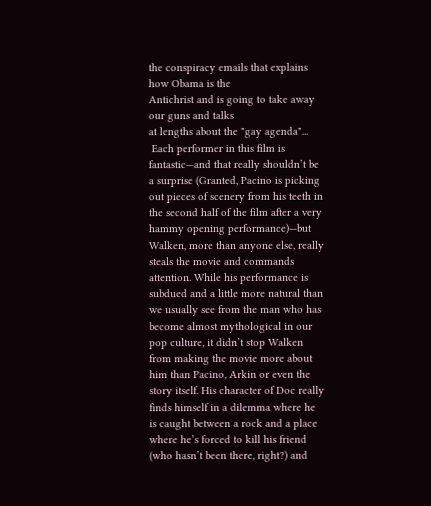the conspiracy emails that explains how Obama is the
Antichrist and is going to take away our guns and talks
at lengths about the "gay agenda"...
 Each performer in this film is fantastic—and that really shouldn’t be a surprise (Granted, Pacino is picking out pieces of scenery from his teeth in the second half of the film after a very hammy opening performance)—but Walken, more than anyone else, really steals the movie and commands attention. While his performance is subdued and a little more natural than we usually see from the man who has become almost mythological in our pop culture, it didn’t stop Walken from making the movie more about him than Pacino, Arkin or even the story itself. His character of Doc really finds himself in a dilemma where he is caught between a rock and a place where he’s forced to kill his friend (who hasn’t been there, right?) and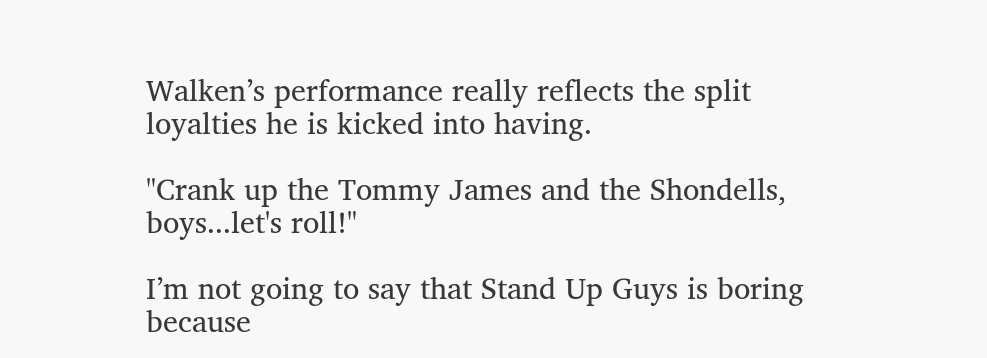Walken’s performance really reflects the split loyalties he is kicked into having.

"Crank up the Tommy James and the Shondells, boys...let's roll!"

I’m not going to say that Stand Up Guys is boring because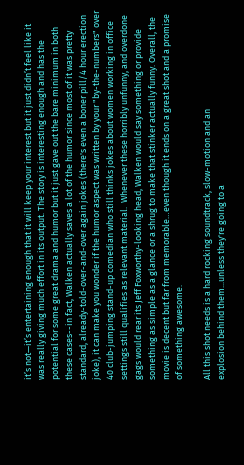it’s not—it’s entertaining enough that it will keep your interest but it just didn’t feel like it was really giving much effort in its output. The story is interesting enough and has the potential for some great drama and humor but it just gave out the bare minimum in both these cases--in fact, Walken actually saves a lot of the humor since most of it was pretty standard, already-told-over-and-over again jokes (there's even a boner pill/4 hour erection joke), it can make you wonder if the humor aspect was written by your "by-the-numbers" over 40 club-jumping stand-up comedian who still thinks jokes about women working in office settings still qualifies as relevant material.  Whenever these horribly unfunny, and overdone gags would rear its Jeff Foxworthy-looking head, Walken would say something or provide something as simple as a glance or a shrug to make that stinker actually funny. Overall, the movie is decent but far from memorable…even though it ends on a great shot and a promise of something awesome.

All this shot needs is a hard rocking soundtrack, slow-motion and an
explosion behind them...unless they're going to a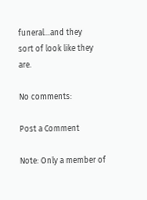funeral...and they
sort of look like they are.

No comments:

Post a Comment

Note: Only a member of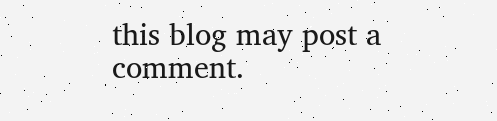this blog may post a comment.